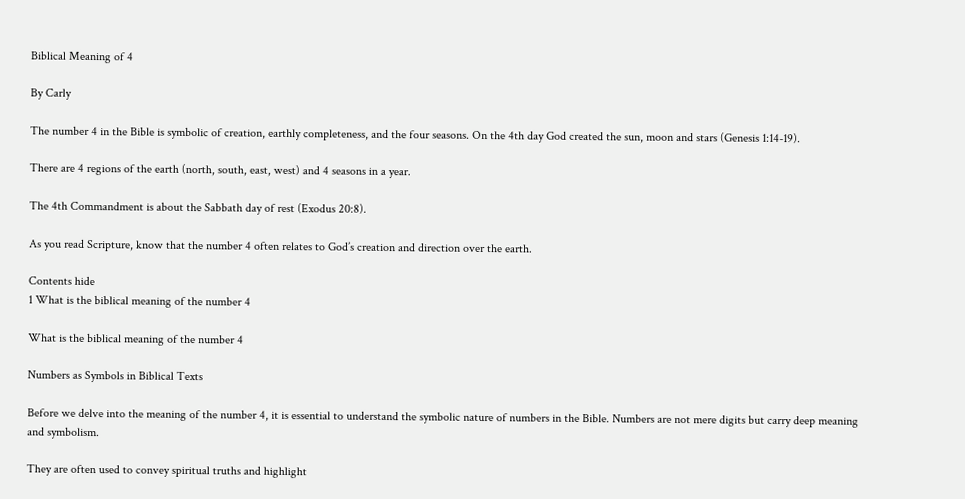Biblical Meaning of 4

By Carly

The number 4 in the Bible is symbolic of creation, earthly completeness, and the four seasons. On the 4th day God created the sun, moon and stars (Genesis 1:14-19).

There are 4 regions of the earth (north, south, east, west) and 4 seasons in a year.

The 4th Commandment is about the Sabbath day of rest (Exodus 20:8).

As you read Scripture, know that the number 4 often relates to God’s creation and direction over the earth.

Contents hide
1 What is the biblical meaning of the number 4

What is the biblical meaning of the number 4

Numbers as Symbols in Biblical Texts

Before we delve into the meaning of the number 4, it is essential to understand the symbolic nature of numbers in the Bible. Numbers are not mere digits but carry deep meaning and symbolism.

They are often used to convey spiritual truths and highlight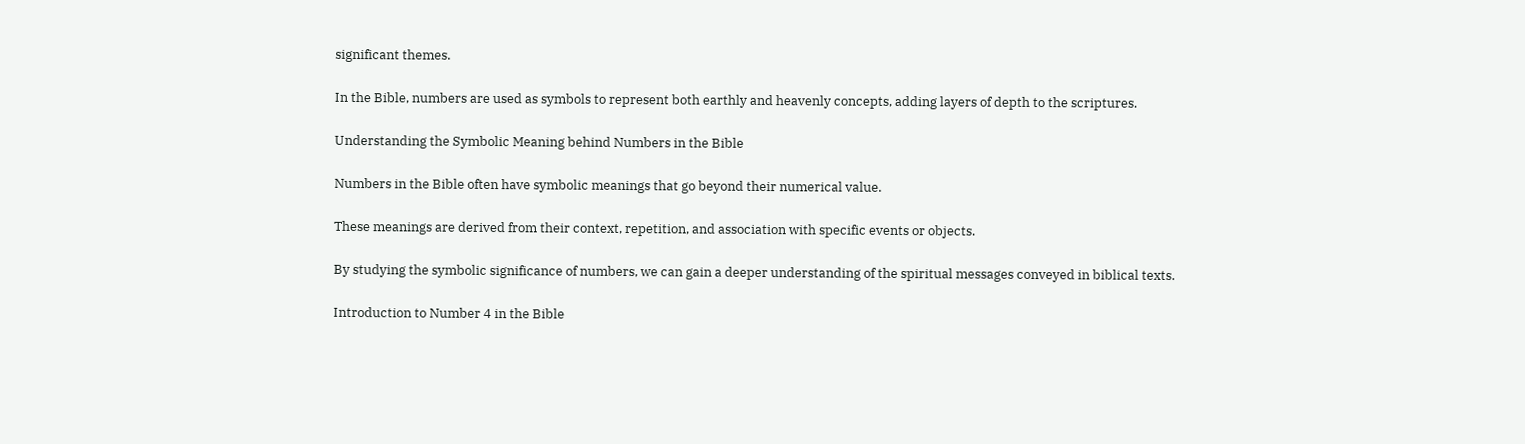significant themes.

In the Bible, numbers are used as symbols to represent both earthly and heavenly concepts, adding layers of depth to the scriptures.

Understanding the Symbolic Meaning behind Numbers in the Bible

Numbers in the Bible often have symbolic meanings that go beyond their numerical value.

These meanings are derived from their context, repetition, and association with specific events or objects.

By studying the symbolic significance of numbers, we can gain a deeper understanding of the spiritual messages conveyed in biblical texts.

Introduction to Number 4 in the Bible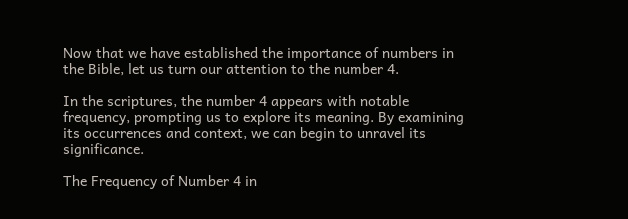Now that we have established the importance of numbers in the Bible, let us turn our attention to the number 4.

In the scriptures, the number 4 appears with notable frequency, prompting us to explore its meaning. By examining its occurrences and context, we can begin to unravel its significance.

The Frequency of Number 4 in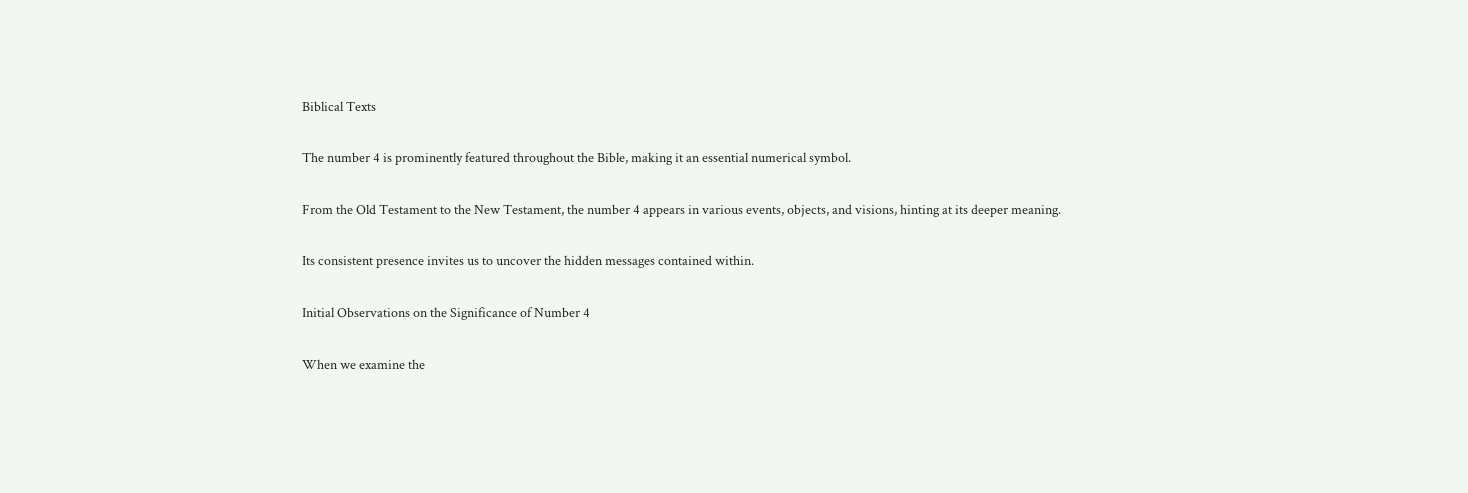Biblical Texts

The number 4 is prominently featured throughout the Bible, making it an essential numerical symbol.

From the Old Testament to the New Testament, the number 4 appears in various events, objects, and visions, hinting at its deeper meaning.

Its consistent presence invites us to uncover the hidden messages contained within.

Initial Observations on the Significance of Number 4

When we examine the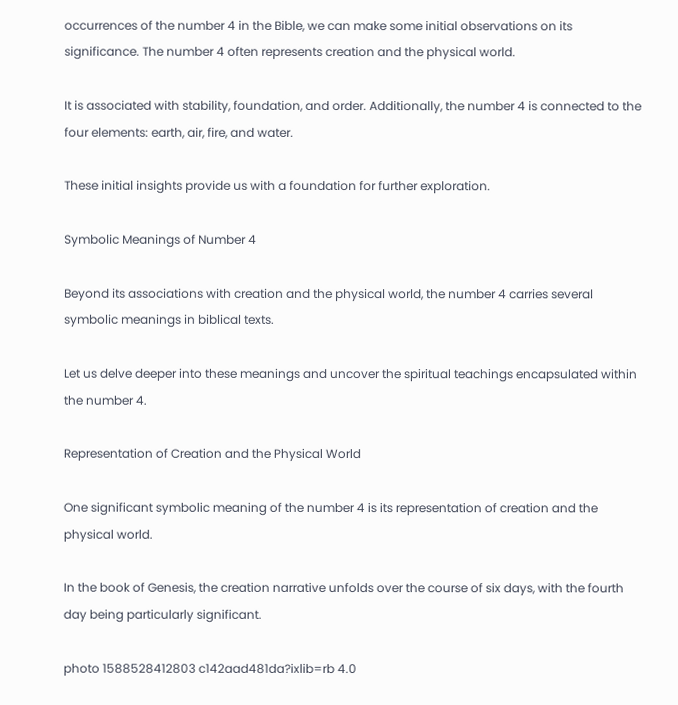occurrences of the number 4 in the Bible, we can make some initial observations on its significance. The number 4 often represents creation and the physical world.

It is associated with stability, foundation, and order. Additionally, the number 4 is connected to the four elements: earth, air, fire, and water.

These initial insights provide us with a foundation for further exploration.

Symbolic Meanings of Number 4

Beyond its associations with creation and the physical world, the number 4 carries several symbolic meanings in biblical texts.

Let us delve deeper into these meanings and uncover the spiritual teachings encapsulated within the number 4.

Representation of Creation and the Physical World

One significant symbolic meaning of the number 4 is its representation of creation and the physical world.

In the book of Genesis, the creation narrative unfolds over the course of six days, with the fourth day being particularly significant.

photo 1588528412803 c142aad481da?ixlib=rb 4.0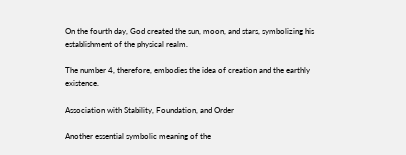On the fourth day, God created the sun, moon, and stars, symbolizing his establishment of the physical realm.

The number 4, therefore, embodies the idea of creation and the earthly existence.

Association with Stability, Foundation, and Order

Another essential symbolic meaning of the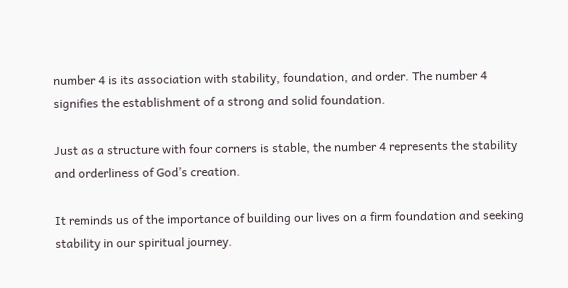number 4 is its association with stability, foundation, and order. The number 4 signifies the establishment of a strong and solid foundation.

Just as a structure with four corners is stable, the number 4 represents the stability and orderliness of God’s creation.

It reminds us of the importance of building our lives on a firm foundation and seeking stability in our spiritual journey.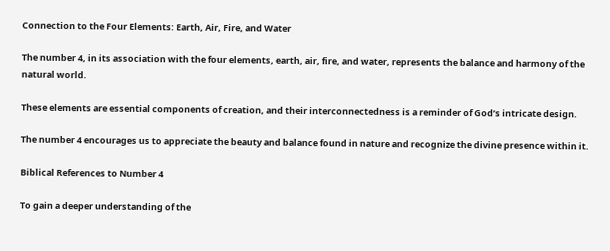Connection to the Four Elements: Earth, Air, Fire, and Water

The number 4, in its association with the four elements, earth, air, fire, and water, represents the balance and harmony of the natural world.

These elements are essential components of creation, and their interconnectedness is a reminder of God’s intricate design.

The number 4 encourages us to appreciate the beauty and balance found in nature and recognize the divine presence within it.

Biblical References to Number 4

To gain a deeper understanding of the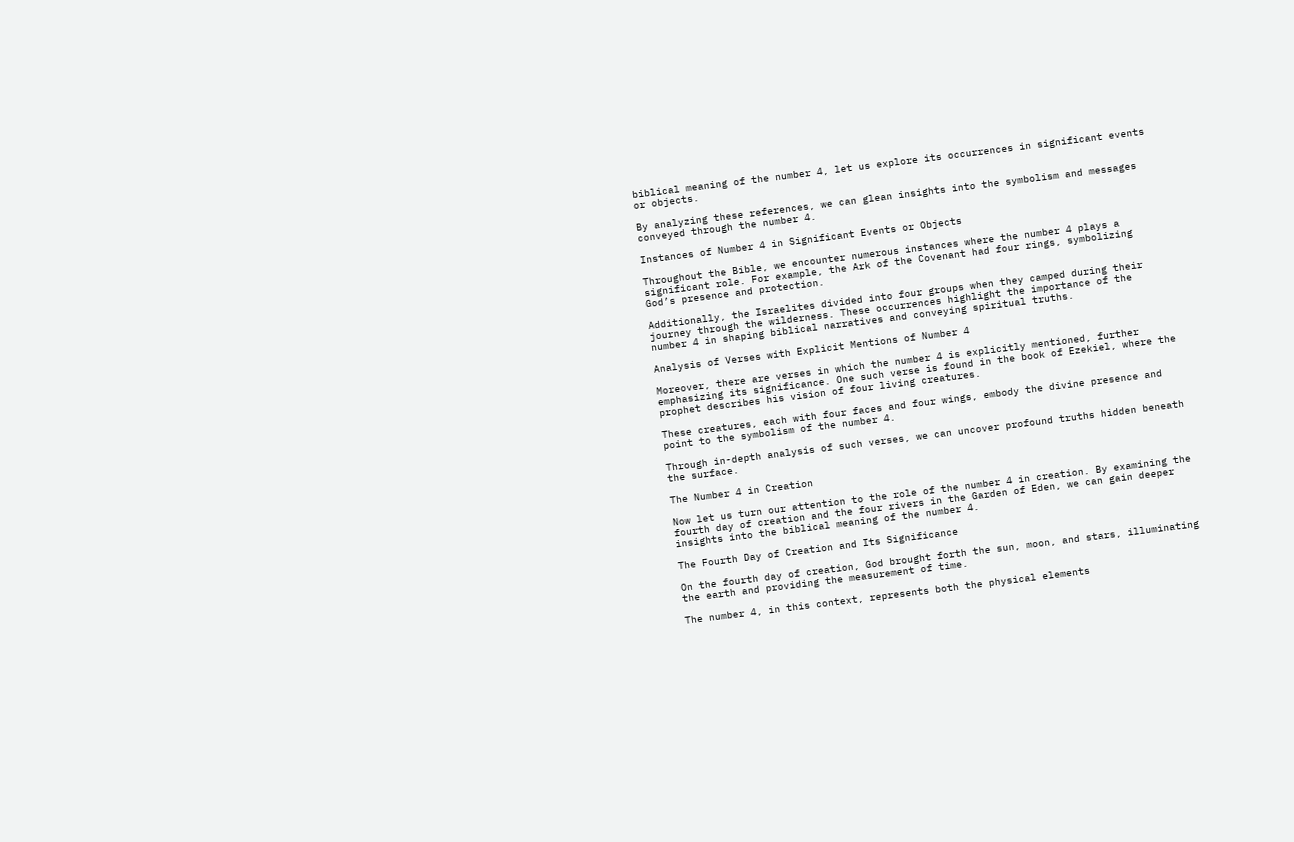biblical meaning of the number 4, let us explore its occurrences in significant events or objects.

By analyzing these references, we can glean insights into the symbolism and messages conveyed through the number 4.

Instances of Number 4 in Significant Events or Objects

Throughout the Bible, we encounter numerous instances where the number 4 plays a significant role. For example, the Ark of the Covenant had four rings, symbolizing God’s presence and protection.

Additionally, the Israelites divided into four groups when they camped during their journey through the wilderness. These occurrences highlight the importance of the number 4 in shaping biblical narratives and conveying spiritual truths.

Analysis of Verses with Explicit Mentions of Number 4

Moreover, there are verses in which the number 4 is explicitly mentioned, further emphasizing its significance. One such verse is found in the book of Ezekiel, where the prophet describes his vision of four living creatures.

These creatures, each with four faces and four wings, embody the divine presence and point to the symbolism of the number 4.

Through in-depth analysis of such verses, we can uncover profound truths hidden beneath the surface.

The Number 4 in Creation

Now let us turn our attention to the role of the number 4 in creation. By examining the fourth day of creation and the four rivers in the Garden of Eden, we can gain deeper insights into the biblical meaning of the number 4.

The Fourth Day of Creation and Its Significance

On the fourth day of creation, God brought forth the sun, moon, and stars, illuminating the earth and providing the measurement of time.

The number 4, in this context, represents both the physical elements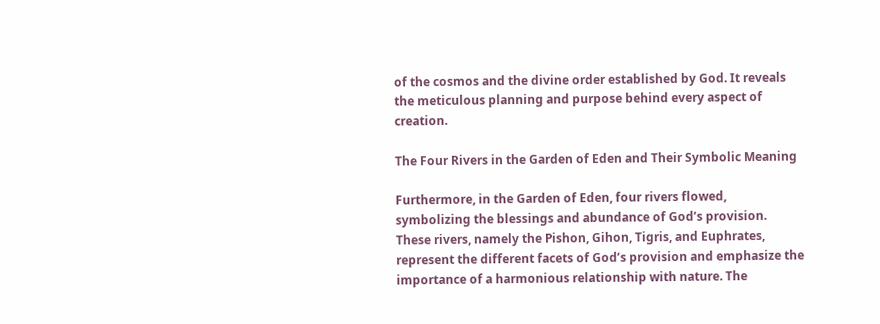of the cosmos and the divine order established by God. It reveals the meticulous planning and purpose behind every aspect of creation.

The Four Rivers in the Garden of Eden and Their Symbolic Meaning

Furthermore, in the Garden of Eden, four rivers flowed, symbolizing the blessings and abundance of God’s provision. These rivers, namely the Pishon, Gihon, Tigris, and Euphrates, represent the different facets of God’s provision and emphasize the importance of a harmonious relationship with nature. The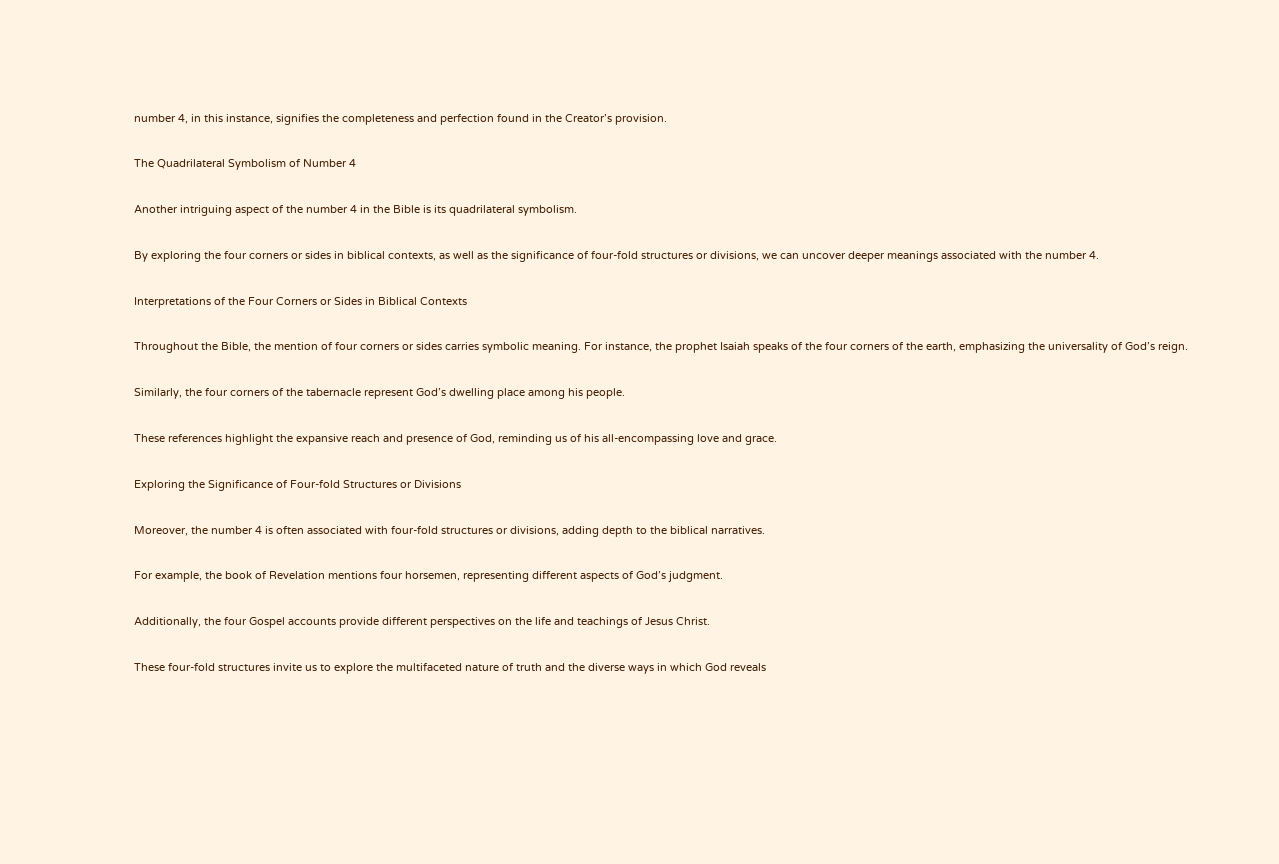number 4, in this instance, signifies the completeness and perfection found in the Creator’s provision.

The Quadrilateral Symbolism of Number 4

Another intriguing aspect of the number 4 in the Bible is its quadrilateral symbolism.

By exploring the four corners or sides in biblical contexts, as well as the significance of four-fold structures or divisions, we can uncover deeper meanings associated with the number 4.

Interpretations of the Four Corners or Sides in Biblical Contexts

Throughout the Bible, the mention of four corners or sides carries symbolic meaning. For instance, the prophet Isaiah speaks of the four corners of the earth, emphasizing the universality of God’s reign.

Similarly, the four corners of the tabernacle represent God’s dwelling place among his people.

These references highlight the expansive reach and presence of God, reminding us of his all-encompassing love and grace.

Exploring the Significance of Four-fold Structures or Divisions

Moreover, the number 4 is often associated with four-fold structures or divisions, adding depth to the biblical narratives.

For example, the book of Revelation mentions four horsemen, representing different aspects of God’s judgment.

Additionally, the four Gospel accounts provide different perspectives on the life and teachings of Jesus Christ.

These four-fold structures invite us to explore the multifaceted nature of truth and the diverse ways in which God reveals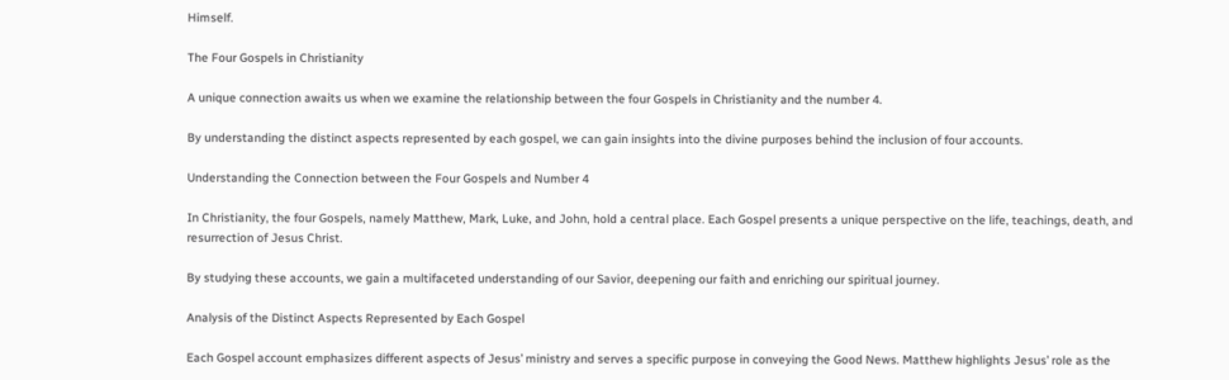Himself.

The Four Gospels in Christianity

A unique connection awaits us when we examine the relationship between the four Gospels in Christianity and the number 4.

By understanding the distinct aspects represented by each gospel, we can gain insights into the divine purposes behind the inclusion of four accounts.

Understanding the Connection between the Four Gospels and Number 4

In Christianity, the four Gospels, namely Matthew, Mark, Luke, and John, hold a central place. Each Gospel presents a unique perspective on the life, teachings, death, and resurrection of Jesus Christ.

By studying these accounts, we gain a multifaceted understanding of our Savior, deepening our faith and enriching our spiritual journey.

Analysis of the Distinct Aspects Represented by Each Gospel

Each Gospel account emphasizes different aspects of Jesus’ ministry and serves a specific purpose in conveying the Good News. Matthew highlights Jesus’ role as the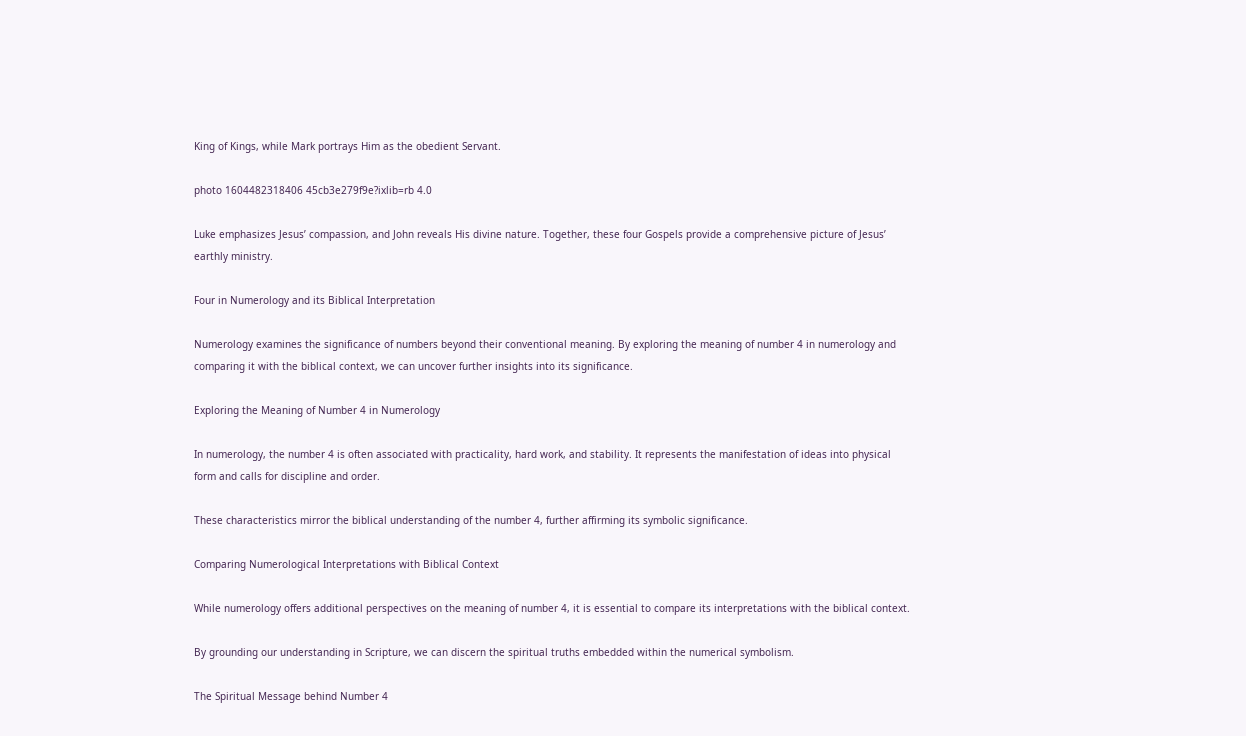King of Kings, while Mark portrays Him as the obedient Servant.

photo 1604482318406 45cb3e279f9e?ixlib=rb 4.0

Luke emphasizes Jesus’ compassion, and John reveals His divine nature. Together, these four Gospels provide a comprehensive picture of Jesus’ earthly ministry.

Four in Numerology and its Biblical Interpretation

Numerology examines the significance of numbers beyond their conventional meaning. By exploring the meaning of number 4 in numerology and comparing it with the biblical context, we can uncover further insights into its significance.

Exploring the Meaning of Number 4 in Numerology

In numerology, the number 4 is often associated with practicality, hard work, and stability. It represents the manifestation of ideas into physical form and calls for discipline and order.

These characteristics mirror the biblical understanding of the number 4, further affirming its symbolic significance.

Comparing Numerological Interpretations with Biblical Context

While numerology offers additional perspectives on the meaning of number 4, it is essential to compare its interpretations with the biblical context.

By grounding our understanding in Scripture, we can discern the spiritual truths embedded within the numerical symbolism.

The Spiritual Message behind Number 4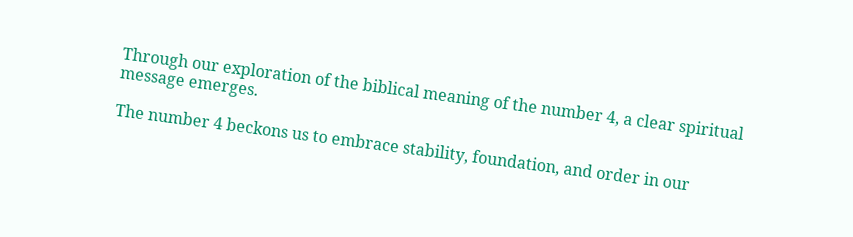Through our exploration of the biblical meaning of the number 4, a clear spiritual message emerges.

The number 4 beckons us to embrace stability, foundation, and order in our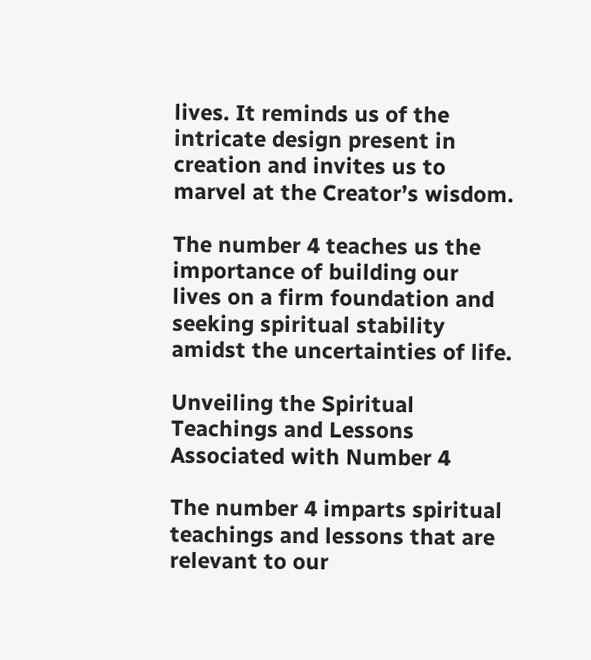lives. It reminds us of the intricate design present in creation and invites us to marvel at the Creator’s wisdom.

The number 4 teaches us the importance of building our lives on a firm foundation and seeking spiritual stability amidst the uncertainties of life.

Unveiling the Spiritual Teachings and Lessons Associated with Number 4

The number 4 imparts spiritual teachings and lessons that are relevant to our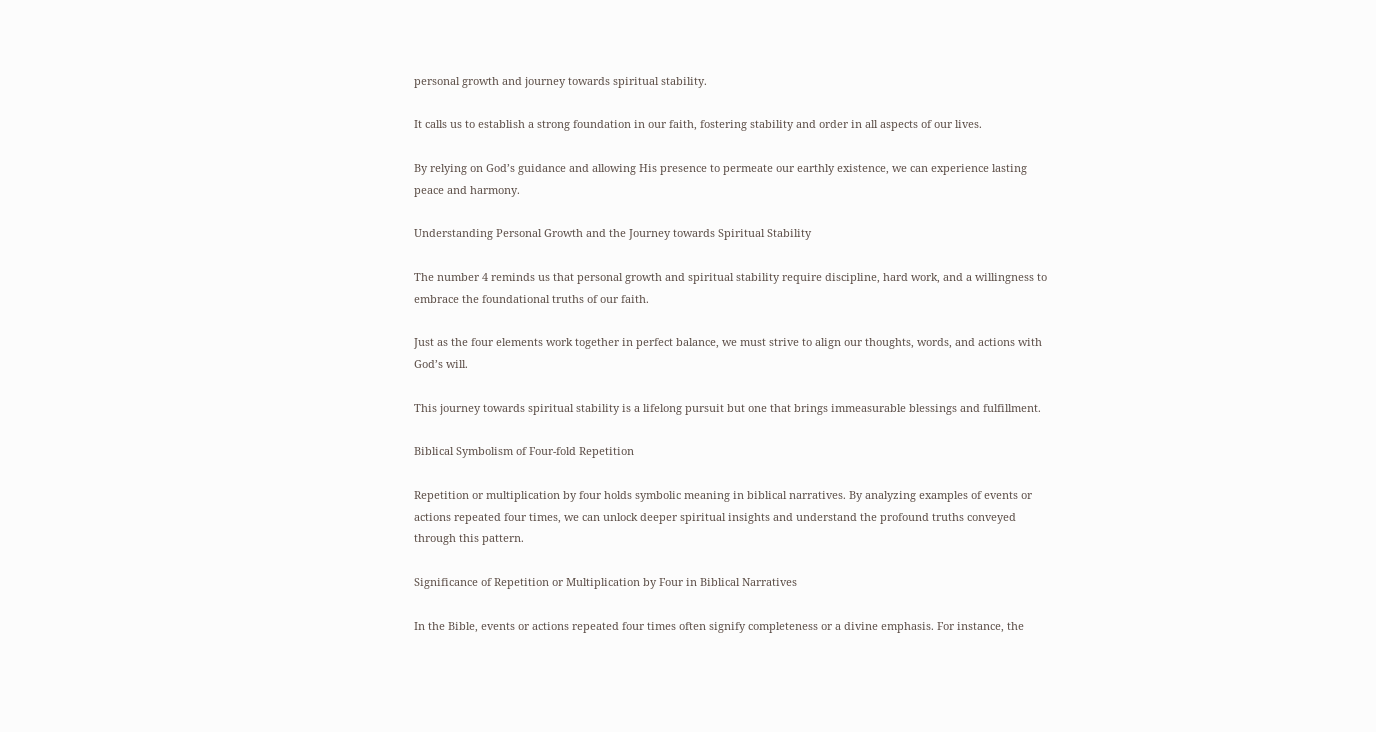personal growth and journey towards spiritual stability.

It calls us to establish a strong foundation in our faith, fostering stability and order in all aspects of our lives.

By relying on God’s guidance and allowing His presence to permeate our earthly existence, we can experience lasting peace and harmony.

Understanding Personal Growth and the Journey towards Spiritual Stability

The number 4 reminds us that personal growth and spiritual stability require discipline, hard work, and a willingness to embrace the foundational truths of our faith.

Just as the four elements work together in perfect balance, we must strive to align our thoughts, words, and actions with God’s will.

This journey towards spiritual stability is a lifelong pursuit but one that brings immeasurable blessings and fulfillment.

Biblical Symbolism of Four-fold Repetition

Repetition or multiplication by four holds symbolic meaning in biblical narratives. By analyzing examples of events or actions repeated four times, we can unlock deeper spiritual insights and understand the profound truths conveyed through this pattern.

Significance of Repetition or Multiplication by Four in Biblical Narratives

In the Bible, events or actions repeated four times often signify completeness or a divine emphasis. For instance, the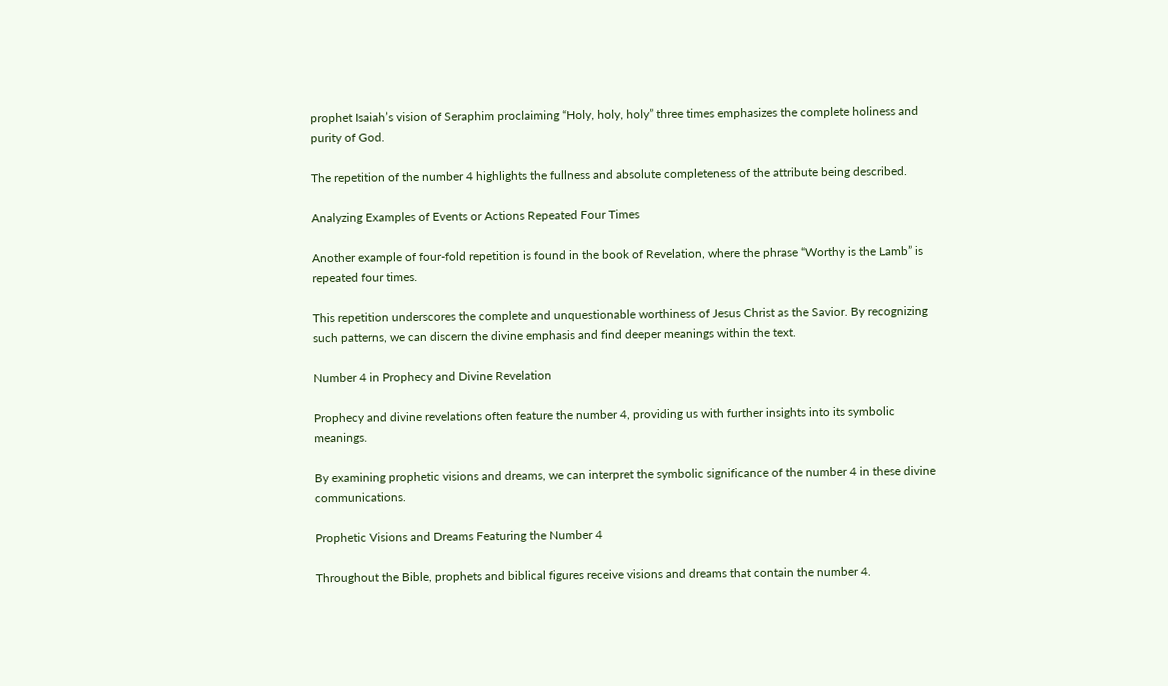prophet Isaiah’s vision of Seraphim proclaiming “Holy, holy, holy” three times emphasizes the complete holiness and purity of God.

The repetition of the number 4 highlights the fullness and absolute completeness of the attribute being described.

Analyzing Examples of Events or Actions Repeated Four Times

Another example of four-fold repetition is found in the book of Revelation, where the phrase “Worthy is the Lamb” is repeated four times.

This repetition underscores the complete and unquestionable worthiness of Jesus Christ as the Savior. By recognizing such patterns, we can discern the divine emphasis and find deeper meanings within the text.

Number 4 in Prophecy and Divine Revelation

Prophecy and divine revelations often feature the number 4, providing us with further insights into its symbolic meanings.

By examining prophetic visions and dreams, we can interpret the symbolic significance of the number 4 in these divine communications.

Prophetic Visions and Dreams Featuring the Number 4

Throughout the Bible, prophets and biblical figures receive visions and dreams that contain the number 4.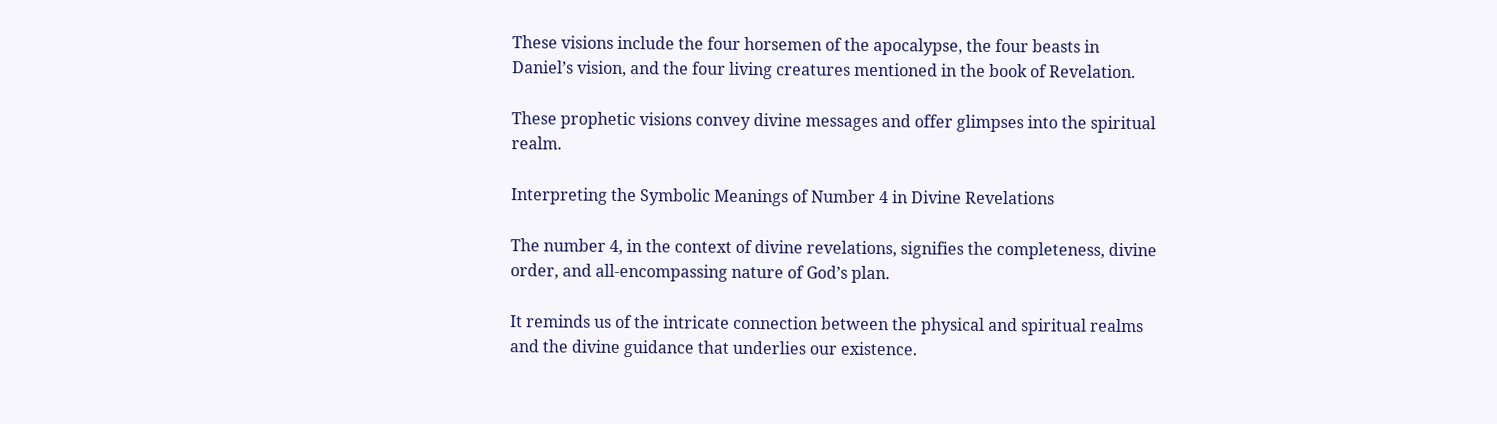These visions include the four horsemen of the apocalypse, the four beasts in Daniel’s vision, and the four living creatures mentioned in the book of Revelation.

These prophetic visions convey divine messages and offer glimpses into the spiritual realm.

Interpreting the Symbolic Meanings of Number 4 in Divine Revelations

The number 4, in the context of divine revelations, signifies the completeness, divine order, and all-encompassing nature of God’s plan.

It reminds us of the intricate connection between the physical and spiritual realms and the divine guidance that underlies our existence.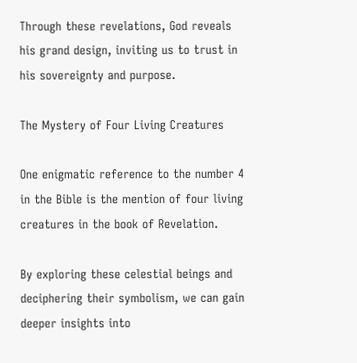Through these revelations, God reveals his grand design, inviting us to trust in his sovereignty and purpose.

The Mystery of Four Living Creatures

One enigmatic reference to the number 4 in the Bible is the mention of four living creatures in the book of Revelation.

By exploring these celestial beings and deciphering their symbolism, we can gain deeper insights into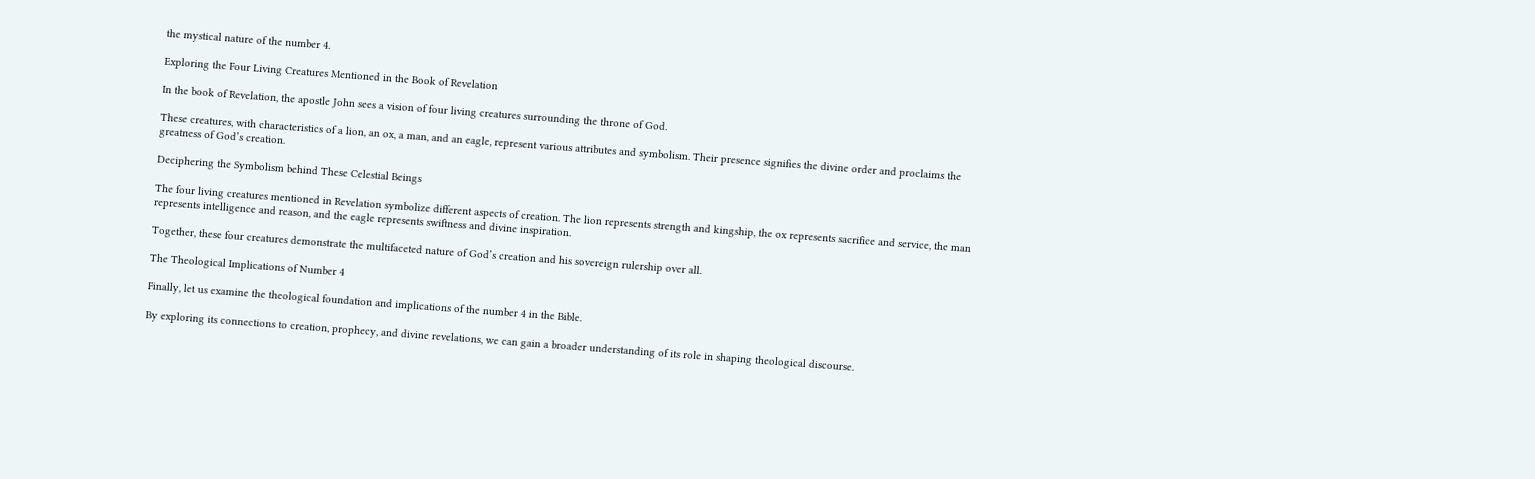the mystical nature of the number 4.

Exploring the Four Living Creatures Mentioned in the Book of Revelation

In the book of Revelation, the apostle John sees a vision of four living creatures surrounding the throne of God.

These creatures, with characteristics of a lion, an ox, a man, and an eagle, represent various attributes and symbolism. Their presence signifies the divine order and proclaims the greatness of God’s creation.

Deciphering the Symbolism behind These Celestial Beings

The four living creatures mentioned in Revelation symbolize different aspects of creation. The lion represents strength and kingship, the ox represents sacrifice and service, the man represents intelligence and reason, and the eagle represents swiftness and divine inspiration.

Together, these four creatures demonstrate the multifaceted nature of God’s creation and his sovereign rulership over all.

The Theological Implications of Number 4

Finally, let us examine the theological foundation and implications of the number 4 in the Bible.

By exploring its connections to creation, prophecy, and divine revelations, we can gain a broader understanding of its role in shaping theological discourse.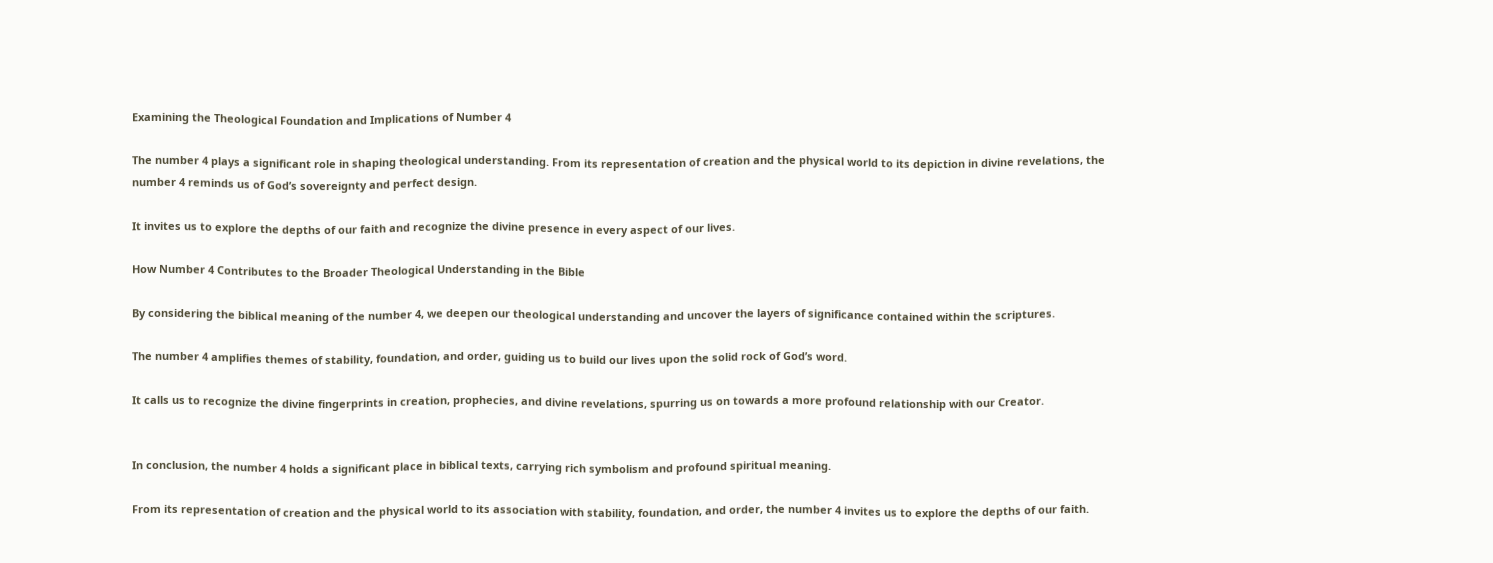Examining the Theological Foundation and Implications of Number 4

The number 4 plays a significant role in shaping theological understanding. From its representation of creation and the physical world to its depiction in divine revelations, the number 4 reminds us of God’s sovereignty and perfect design.

It invites us to explore the depths of our faith and recognize the divine presence in every aspect of our lives.

How Number 4 Contributes to the Broader Theological Understanding in the Bible

By considering the biblical meaning of the number 4, we deepen our theological understanding and uncover the layers of significance contained within the scriptures.

The number 4 amplifies themes of stability, foundation, and order, guiding us to build our lives upon the solid rock of God’s word.

It calls us to recognize the divine fingerprints in creation, prophecies, and divine revelations, spurring us on towards a more profound relationship with our Creator.


In conclusion, the number 4 holds a significant place in biblical texts, carrying rich symbolism and profound spiritual meaning.

From its representation of creation and the physical world to its association with stability, foundation, and order, the number 4 invites us to explore the depths of our faith.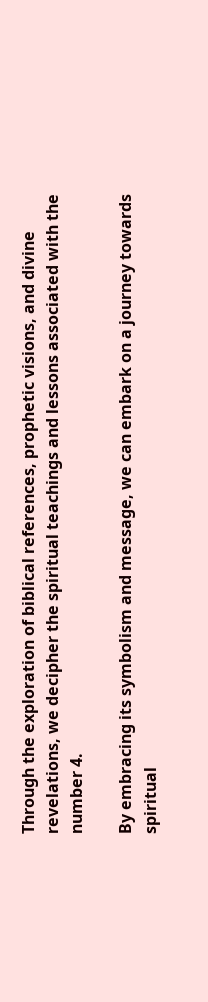Through the exploration of biblical references, prophetic visions, and divine revelations, we decipher the spiritual teachings and lessons associated with the number 4.

By embracing its symbolism and message, we can embark on a journey towards spiritual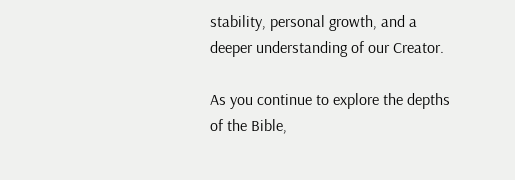stability, personal growth, and a deeper understanding of our Creator.

As you continue to explore the depths of the Bible,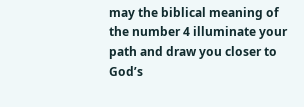may the biblical meaning of the number 4 illuminate your path and draw you closer to God’s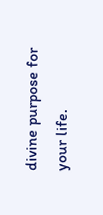divine purpose for your life.